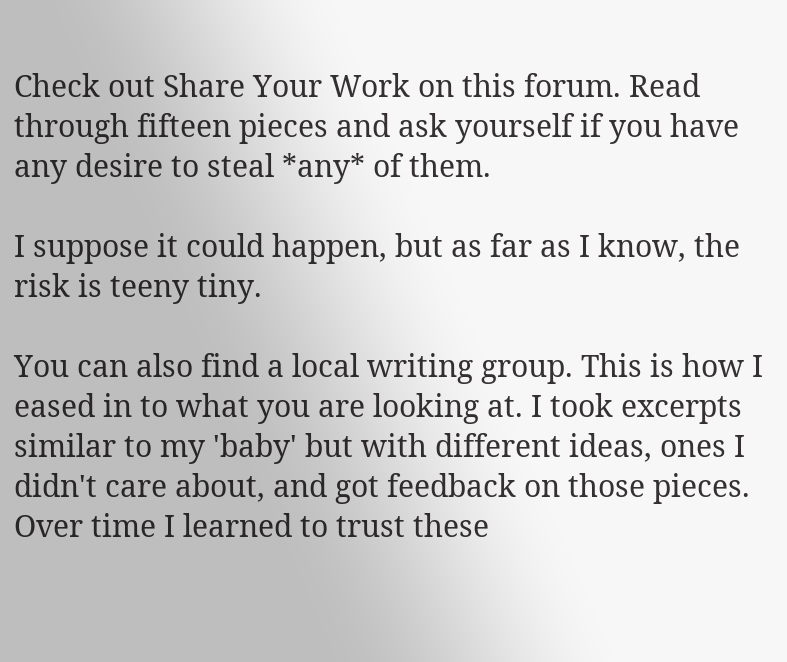Check out Share Your Work on this forum. Read through fifteen pieces and ask yourself if you have any desire to steal *any* of them.

I suppose it could happen, but as far as I know, the risk is teeny tiny.

You can also find a local writing group. This is how I eased in to what you are looking at. I took excerpts similar to my 'baby' but with different ideas, ones I didn't care about, and got feedback on those pieces. Over time I learned to trust these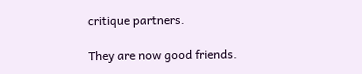critique partners.

They are now good friends.